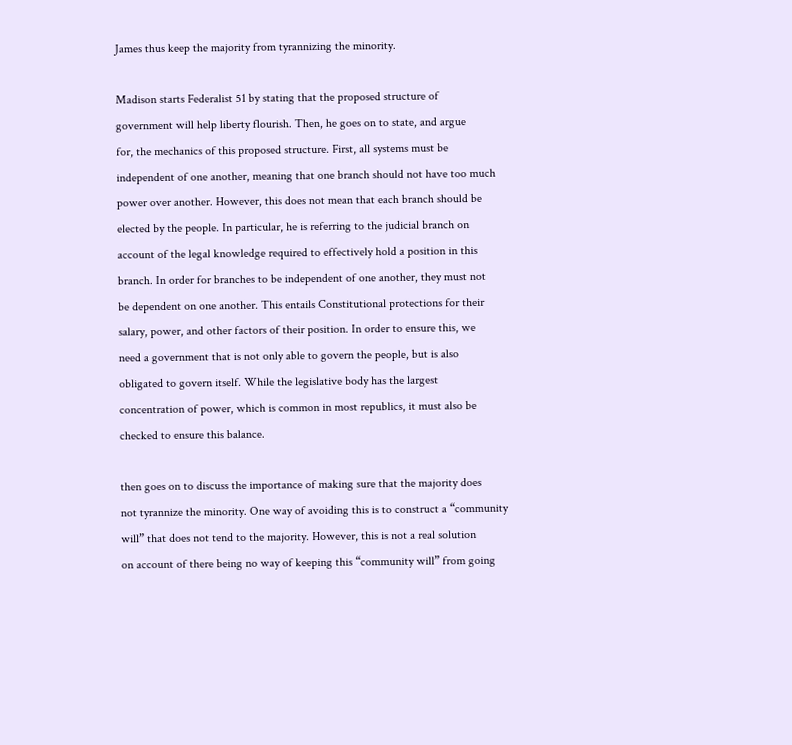James thus keep the majority from tyrannizing the minority.

Madison starts Federalist 51 by stating that the proposed structure of
government will help liberty flourish. Then, he goes on to state, and argue
for, the mechanics of this proposed structure. First, all systems must be
independent of one another, meaning that one branch should not have too much
power over another. However, this does not mean that each branch should be
elected by the people. In particular, he is referring to the judicial branch on
account of the legal knowledge required to effectively hold a position in this
branch. In order for branches to be independent of one another, they must not
be dependent on one another. This entails Constitutional protections for their
salary, power, and other factors of their position. In order to ensure this, we
need a government that is not only able to govern the people, but is also
obligated to govern itself. While the legislative body has the largest
concentration of power, which is common in most republics, it must also be
checked to ensure this balance.

then goes on to discuss the importance of making sure that the majority does
not tyrannize the minority. One way of avoiding this is to construct a “community
will” that does not tend to the majority. However, this is not a real solution
on account of there being no way of keeping this “community will” from going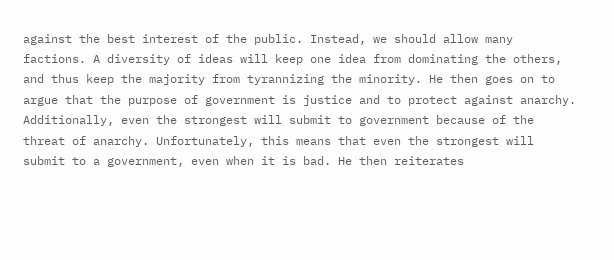against the best interest of the public. Instead, we should allow many
factions. A diversity of ideas will keep one idea from dominating the others,
and thus keep the majority from tyrannizing the minority. He then goes on to
argue that the purpose of government is justice and to protect against anarchy.
Additionally, even the strongest will submit to government because of the
threat of anarchy. Unfortunately, this means that even the strongest will
submit to a government, even when it is bad. He then reiterates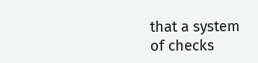that a system
of checks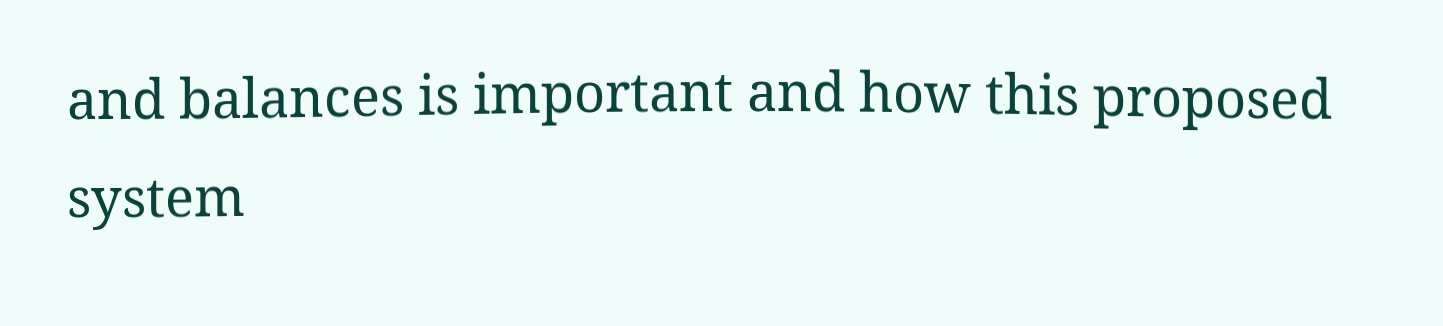and balances is important and how this proposed system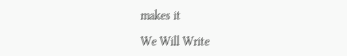makes it

We Will Write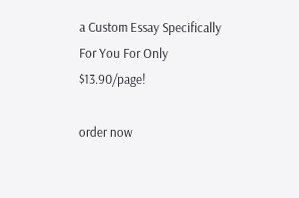a Custom Essay Specifically
For You For Only $13.90/page!

order now